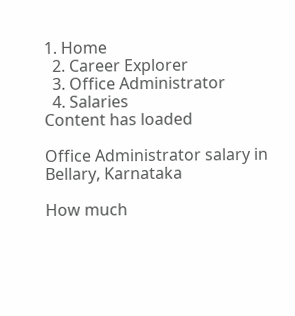1. Home
  2. Career Explorer
  3. Office Administrator
  4. Salaries
Content has loaded

Office Administrator salary in Bellary, Karnataka

How much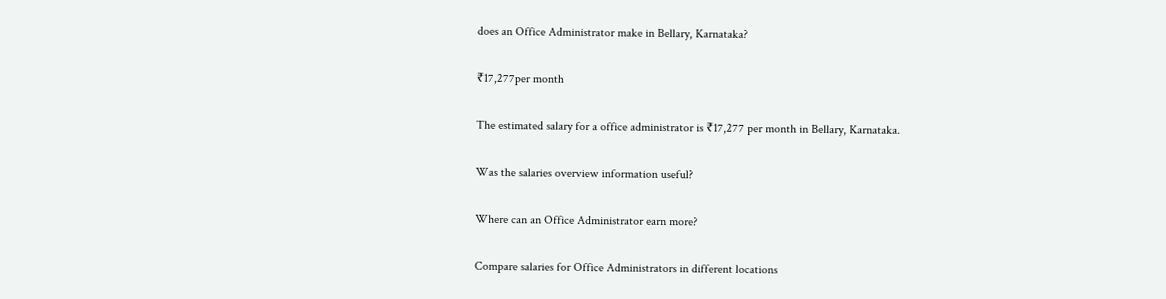does an Office Administrator make in Bellary, Karnataka?

₹17,277per month

The estimated salary for a office administrator is ₹17,277 per month in Bellary, Karnataka.

Was the salaries overview information useful?

Where can an Office Administrator earn more?

Compare salaries for Office Administrators in different locations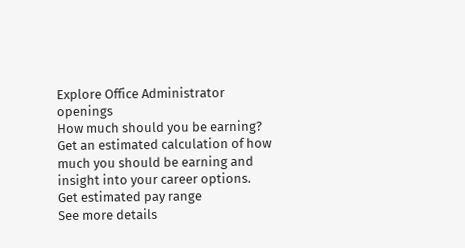Explore Office Administrator openings
How much should you be earning?
Get an estimated calculation of how much you should be earning and insight into your career options.
Get estimated pay range
See more details